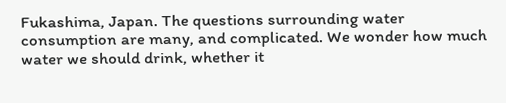Fukashima, Japan. The questions surrounding water consumption are many, and complicated. We wonder how much water we should drink, whether it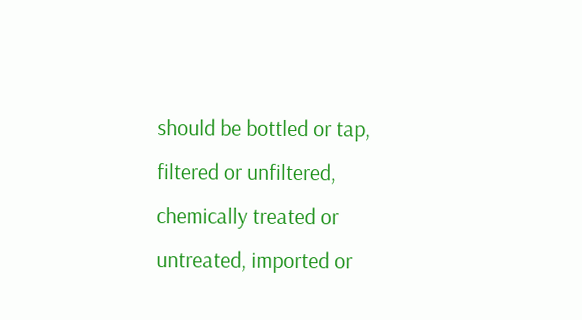should be bottled or tap, filtered or unfiltered, chemically treated or untreated, imported or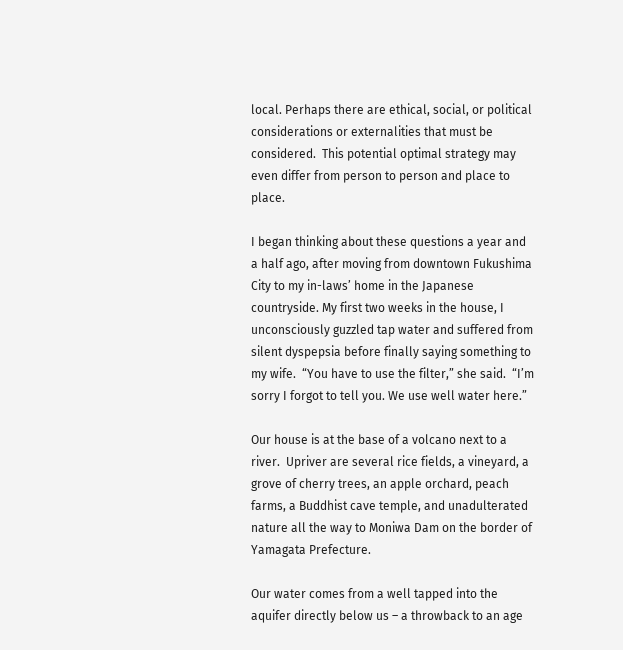local. Perhaps there are ethical, social, or political considerations or externalities that must be considered.  This potential optimal strategy may even differ from person to person and place to place.

I began thinking about these questions a year and a half ago, after moving from downtown Fukushima City to my in-laws’ home in the Japanese countryside. My first two weeks in the house, I unconsciously guzzled tap water and suffered from silent dyspepsia before finally saying something to my wife.  “You have to use the filter,” she said.  “I’m sorry I forgot to tell you. We use well water here.”

Our house is at the base of a volcano next to a river.  Upriver are several rice fields, a vineyard, a grove of cherry trees, an apple orchard, peach farms, a Buddhist cave temple, and unadulterated nature all the way to Moniwa Dam on the border of Yamagata Prefecture.

Our water comes from a well tapped into the aquifer directly below us – a throwback to an age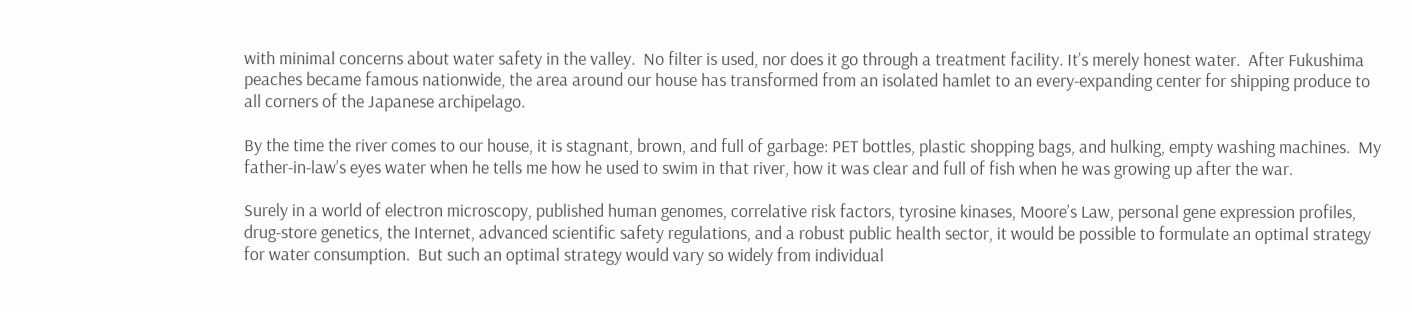with minimal concerns about water safety in the valley.  No filter is used, nor does it go through a treatment facility. It’s merely honest water.  After Fukushima peaches became famous nationwide, the area around our house has transformed from an isolated hamlet to an every-expanding center for shipping produce to all corners of the Japanese archipelago.

By the time the river comes to our house, it is stagnant, brown, and full of garbage: PET bottles, plastic shopping bags, and hulking, empty washing machines.  My father-in-law’s eyes water when he tells me how he used to swim in that river, how it was clear and full of fish when he was growing up after the war.

Surely in a world of electron microscopy, published human genomes, correlative risk factors, tyrosine kinases, Moore’s Law, personal gene expression profiles, drug-store genetics, the Internet, advanced scientific safety regulations, and a robust public health sector, it would be possible to formulate an optimal strategy for water consumption.  But such an optimal strategy would vary so widely from individual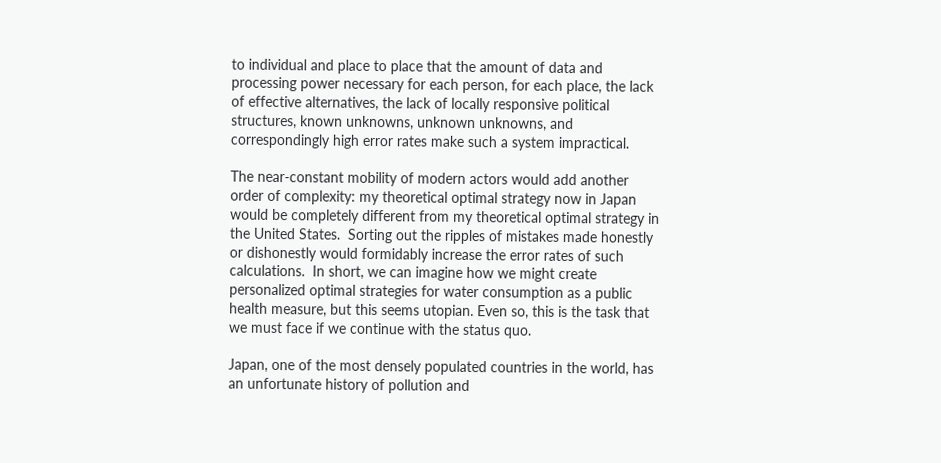to individual and place to place that the amount of data and processing power necessary for each person, for each place, the lack of effective alternatives, the lack of locally responsive political structures, known unknowns, unknown unknowns, and correspondingly high error rates make such a system impractical.

The near-constant mobility of modern actors would add another order of complexity: my theoretical optimal strategy now in Japan would be completely different from my theoretical optimal strategy in the United States.  Sorting out the ripples of mistakes made honestly or dishonestly would formidably increase the error rates of such calculations.  In short, we can imagine how we might create personalized optimal strategies for water consumption as a public health measure, but this seems utopian. Even so, this is the task that we must face if we continue with the status quo.

Japan, one of the most densely populated countries in the world, has an unfortunate history of pollution and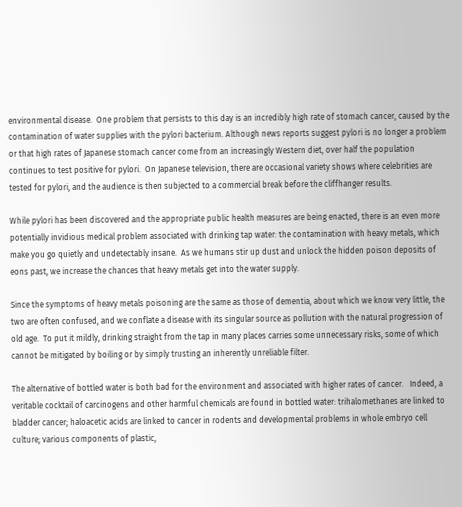environmental disease.  One problem that persists to this day is an incredibly high rate of stomach cancer, caused by the contamination of water supplies with the pylori bacterium. Although news reports suggest pylori is no longer a problem or that high rates of Japanese stomach cancer come from an increasingly Western diet, over half the population continues to test positive for pylori.  On Japanese television, there are occasional variety shows where celebrities are tested for pylori, and the audience is then subjected to a commercial break before the cliffhanger results.

While pylori has been discovered and the appropriate public health measures are being enacted, there is an even more potentially invidious medical problem associated with drinking tap water: the contamination with heavy metals, which make you go quietly and undetectably insane.  As we humans stir up dust and unlock the hidden poison deposits of eons past, we increase the chances that heavy metals get into the water supply.

Since the symptoms of heavy metals poisoning are the same as those of dementia, about which we know very little, the two are often confused, and we conflate a disease with its singular source as pollution with the natural progression of old age.  To put it mildly, drinking straight from the tap in many places carries some unnecessary risks, some of which cannot be mitigated by boiling or by simply trusting an inherently unreliable filter.

The alternative of bottled water is both bad for the environment and associated with higher rates of cancer.   Indeed, a veritable cocktail of carcinogens and other harmful chemicals are found in bottled water: trihalomethanes are linked to bladder cancer; haloacetic acids are linked to cancer in rodents and developmental problems in whole embryo cell culture; various components of plastic,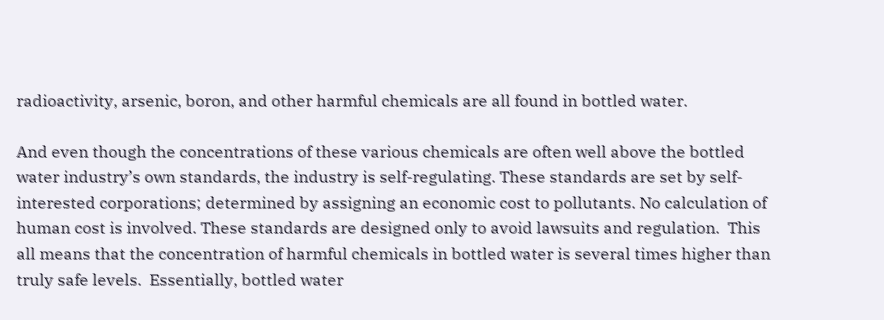radioactivity, arsenic, boron, and other harmful chemicals are all found in bottled water.

And even though the concentrations of these various chemicals are often well above the bottled water industry’s own standards, the industry is self-regulating. These standards are set by self-interested corporations; determined by assigning an economic cost to pollutants. No calculation of human cost is involved. These standards are designed only to avoid lawsuits and regulation.  This all means that the concentration of harmful chemicals in bottled water is several times higher than truly safe levels.  Essentially, bottled water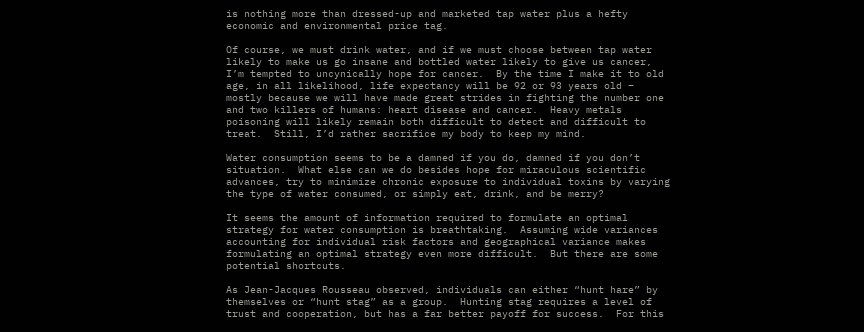is nothing more than dressed-up and marketed tap water plus a hefty economic and environmental price tag.

Of course, we must drink water, and if we must choose between tap water likely to make us go insane and bottled water likely to give us cancer, I’m tempted to uncynically hope for cancer.  By the time I make it to old age, in all likelihood, life expectancy will be 92 or 93 years old – mostly because we will have made great strides in fighting the number one and two killers of humans: heart disease and cancer.  Heavy metals poisoning will likely remain both difficult to detect and difficult to treat.  Still, I’d rather sacrifice my body to keep my mind.

Water consumption seems to be a damned if you do, damned if you don’t situation.  What else can we do besides hope for miraculous scientific advances, try to minimize chronic exposure to individual toxins by varying the type of water consumed, or simply eat, drink, and be merry?

It seems the amount of information required to formulate an optimal strategy for water consumption is breathtaking.  Assuming wide variances accounting for individual risk factors and geographical variance makes formulating an optimal strategy even more difficult.  But there are some potential shortcuts.

As Jean-Jacques Rousseau observed, individuals can either “hunt hare” by themselves or “hunt stag” as a group.  Hunting stag requires a level of trust and cooperation, but has a far better payoff for success.  For this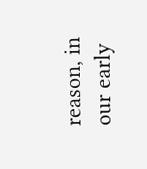reason, in our early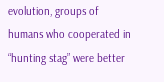evolution, groups of humans who cooperated in “hunting stag” were better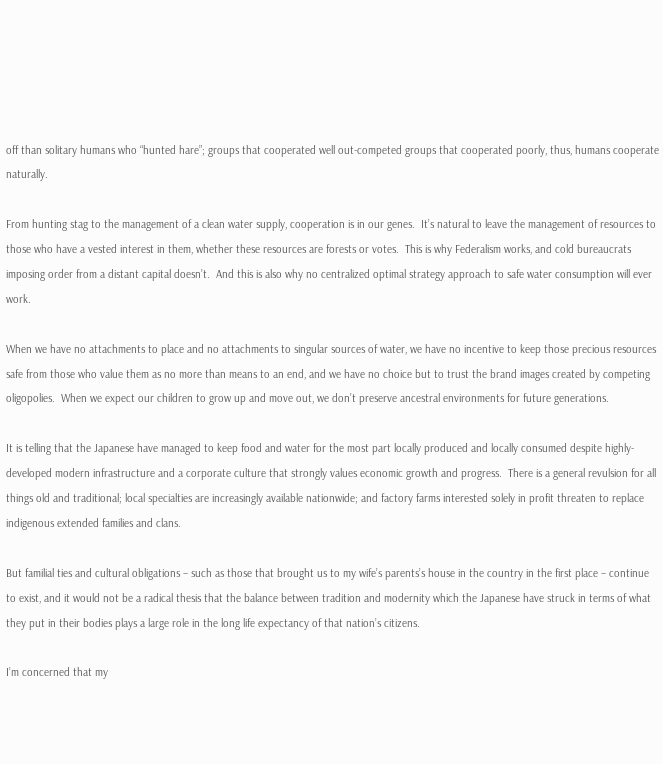off than solitary humans who “hunted hare”; groups that cooperated well out-competed groups that cooperated poorly, thus, humans cooperate naturally.

From hunting stag to the management of a clean water supply, cooperation is in our genes.  It’s natural to leave the management of resources to those who have a vested interest in them, whether these resources are forests or votes.  This is why Federalism works, and cold bureaucrats imposing order from a distant capital doesn’t.  And this is also why no centralized optimal strategy approach to safe water consumption will ever work.

When we have no attachments to place and no attachments to singular sources of water, we have no incentive to keep those precious resources safe from those who value them as no more than means to an end, and we have no choice but to trust the brand images created by competing oligopolies.  When we expect our children to grow up and move out, we don’t preserve ancestral environments for future generations.

It is telling that the Japanese have managed to keep food and water for the most part locally produced and locally consumed despite highly-developed modern infrastructure and a corporate culture that strongly values economic growth and progress.  There is a general revulsion for all things old and traditional; local specialties are increasingly available nationwide; and factory farms interested solely in profit threaten to replace indigenous extended families and clans.

But familial ties and cultural obligations – such as those that brought us to my wife’s parents’s house in the country in the first place – continue to exist, and it would not be a radical thesis that the balance between tradition and modernity which the Japanese have struck in terms of what they put in their bodies plays a large role in the long life expectancy of that nation’s citizens.

I’m concerned that my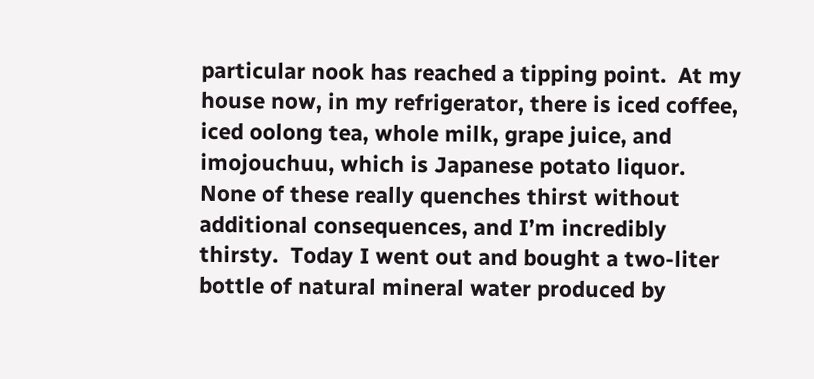particular nook has reached a tipping point.  At my house now, in my refrigerator, there is iced coffee, iced oolong tea, whole milk, grape juice, and imojouchuu, which is Japanese potato liquor.   None of these really quenches thirst without additional consequences, and I’m incredibly thirsty.  Today I went out and bought a two-liter bottle of natural mineral water produced by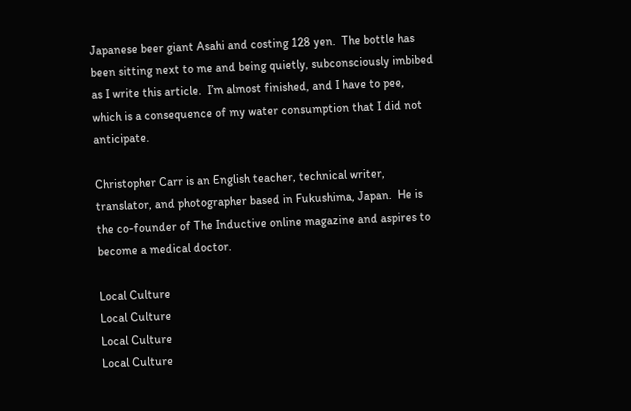Japanese beer giant Asahi and costing 128 yen.  The bottle has been sitting next to me and being quietly, subconsciously imbibed as I write this article.  I’m almost finished, and I have to pee, which is a consequence of my water consumption that I did not anticipate.

Christopher Carr is an English teacher, technical writer, translator, and photographer based in Fukushima, Japan.  He is the co-founder of The Inductive online magazine and aspires to become a medical doctor.

Local Culture
Local Culture
Local Culture
Local Culture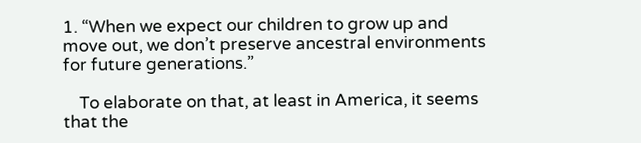1. “When we expect our children to grow up and move out, we don’t preserve ancestral environments for future generations.”

    To elaborate on that, at least in America, it seems that the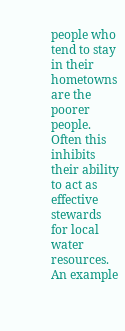people who tend to stay in their hometowns are the poorer people. Often this inhibits their ability to act as effective stewards for local water resources. An example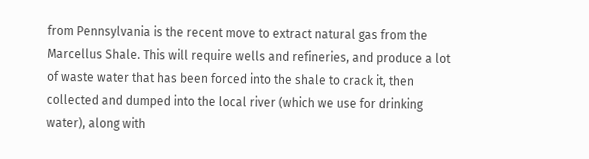from Pennsylvania is the recent move to extract natural gas from the Marcellus Shale. This will require wells and refineries, and produce a lot of waste water that has been forced into the shale to crack it, then collected and dumped into the local river (which we use for drinking water), along with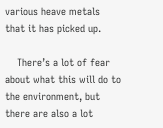various heave metals that it has picked up.

    There’s a lot of fear about what this will do to the environment, but there are also a lot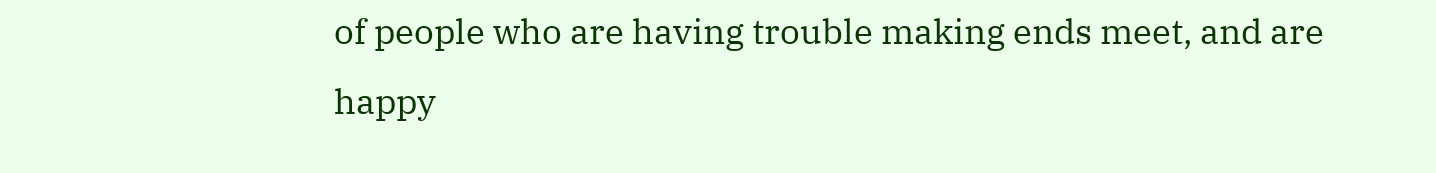of people who are having trouble making ends meet, and are happy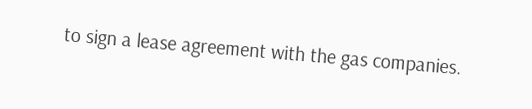to sign a lease agreement with the gas companies.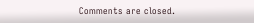Comments are closed.